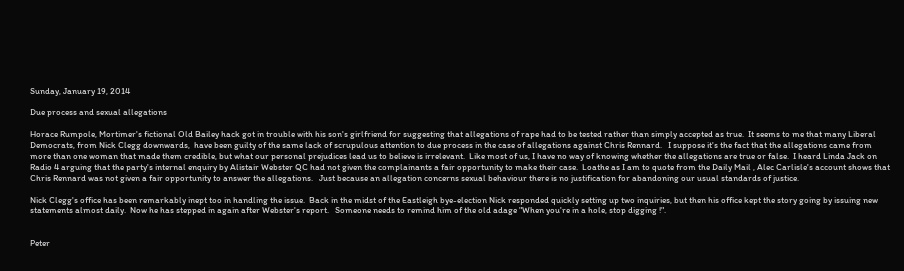Sunday, January 19, 2014

Due process and sexual allegations

Horace Rumpole, Mortimer's fictional Old Bailey hack got in trouble with his son's girlfriend for suggesting that allegations of rape had to be tested rather than simply accepted as true.  It seems to me that many Liberal Democrats, from Nick Clegg downwards,  have been guilty of the same lack of scrupulous attention to due process in the case of allegations against Chris Rennard.   I suppose it's the fact that the allegations came from more than one woman that made them credible, but what our personal prejudices lead us to believe is irrelevant.  Like most of us, I have no way of knowing whether the allegations are true or false.  I heard Linda Jack on Radio 4 arguing that the party's internal enquiry by Alistair Webster QC had not given the complainants a fair opportunity to make their case.  Loathe as I am to quote from the Daily Mail , Alec Carlisle's account shows that Chris Rennard was not given a fair opportunity to answer the allegations.   Just because an allegation concerns sexual behaviour there is no justification for abandoning our usual standards of justice.

Nick Clegg's office has been remarkably inept too in handling the issue.  Back in the midst of the Eastleigh bye-election Nick responded quickly setting up two inquiries, but then his office kept the story going by issuing new statements almost daily.  Now he has stepped in again after Webster's report.   Someone needs to remind him of the old adage "When you're in a hole, stop digging !".


Peter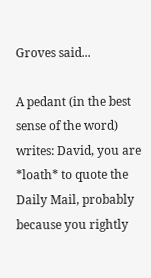Groves said...

A pedant (in the best sense of the word) writes: David, you are *loath* to quote the Daily Mail, probably because you rightly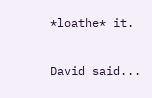*loathe* it.

David said...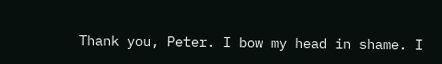Thank you, Peter. I bow my head in shame. I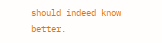should indeed know better.